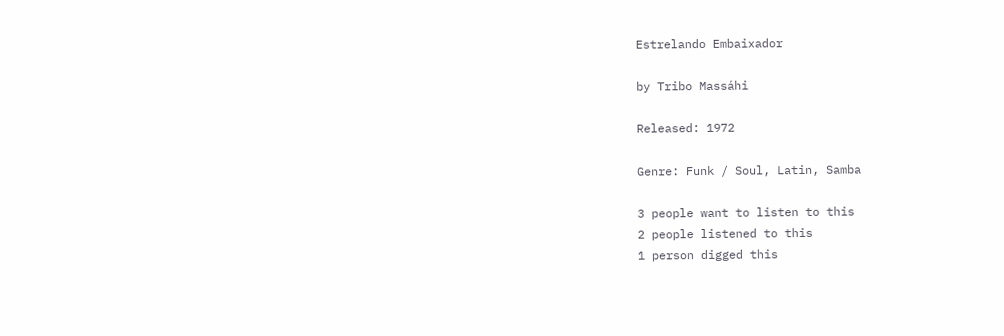Estrelando Embaixador

by Tribo Massáhi

Released: 1972

Genre: Funk / Soul, Latin, Samba

3 people want to listen to this
2 people listened to this
1 person digged this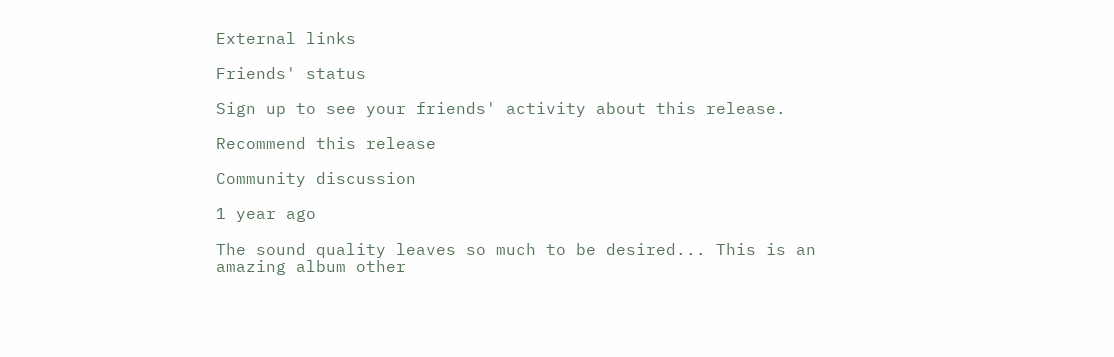External links

Friends' status

Sign up to see your friends' activity about this release.

Recommend this release

Community discussion

1 year ago

The sound quality leaves so much to be desired... This is an amazing album other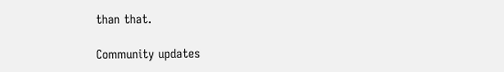than that.

Community updates